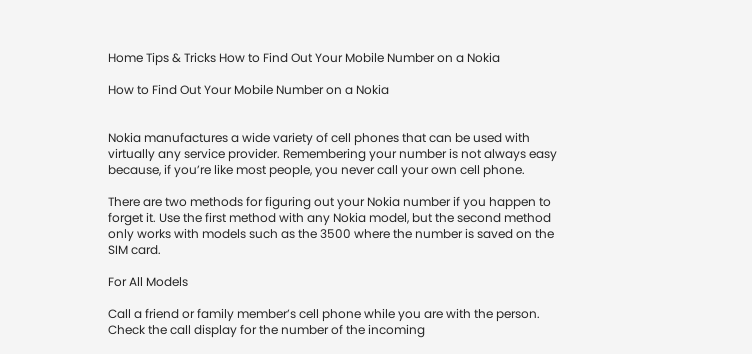Home Tips & Tricks How to Find Out Your Mobile Number on a Nokia

How to Find Out Your Mobile Number on a Nokia


Nokia manufactures a wide variety of cell phones that can be used with virtually any service provider. Remembering your number is not always easy because, if you’re like most people, you never call your own cell phone.

There are two methods for figuring out your Nokia number if you happen to forget it. Use the first method with any Nokia model, but the second method only works with models such as the 3500 where the number is saved on the SIM card.

For All Models

Call a friend or family member’s cell phone while you are with the person. Check the call display for the number of the incoming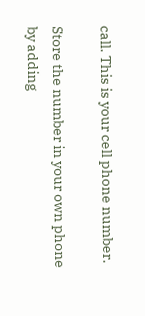call. This is your cell phone number.

Store the number in your own phone by adding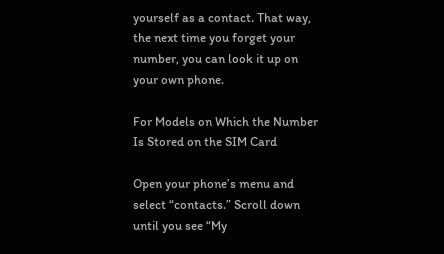yourself as a contact. That way, the next time you forget your number, you can look it up on your own phone.

For Models on Which the Number Is Stored on the SIM Card

Open your phone’s menu and select “contacts.” Scroll down until you see “My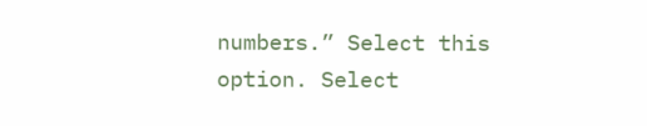numbers.” Select this option. Select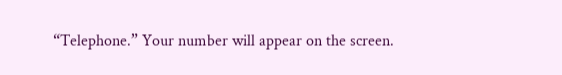“Telephone.” Your number will appear on the screen.